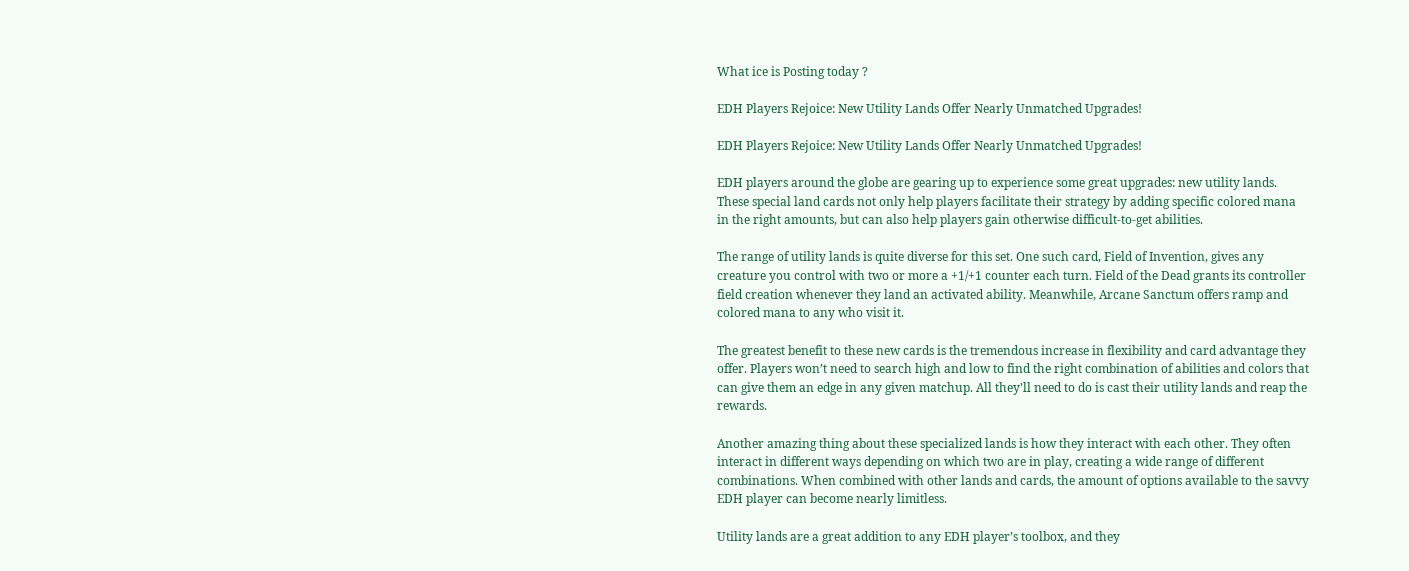What ice is Posting today ?

EDH Players Rejoice: New Utility Lands Offer Nearly Unmatched Upgrades!

EDH Players Rejoice: New Utility Lands Offer Nearly Unmatched Upgrades!

EDH players around the globe are gearing up to experience some great upgrades: new utility lands. These special land cards not only help players facilitate their strategy by adding specific colored mana in the right amounts, but can also help players gain otherwise difficult-to-get abilities.

The range of utility lands is quite diverse for this set. One such card, Field of Invention, gives any creature you control with two or more a +1/+1 counter each turn. Field of the Dead grants its controller field creation whenever they land an activated ability. Meanwhile, Arcane Sanctum offers ramp and colored mana to any who visit it.

The greatest benefit to these new cards is the tremendous increase in flexibility and card advantage they offer. Players won’t need to search high and low to find the right combination of abilities and colors that can give them an edge in any given matchup. All they’ll need to do is cast their utility lands and reap the rewards.

Another amazing thing about these specialized lands is how they interact with each other. They often interact in different ways depending on which two are in play, creating a wide range of different combinations. When combined with other lands and cards, the amount of options available to the savvy EDH player can become nearly limitless.

Utility lands are a great addition to any EDH player’s toolbox, and they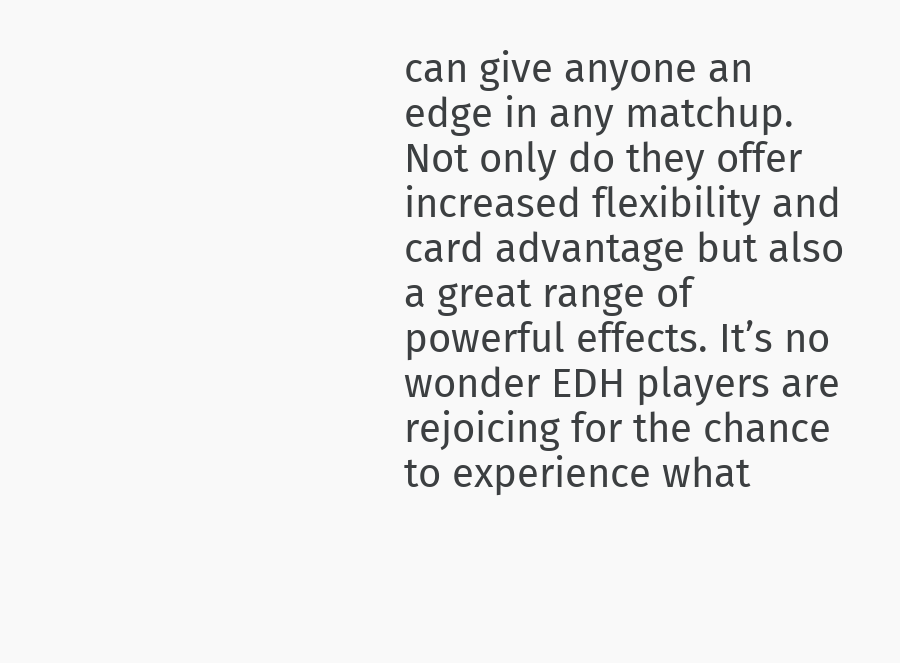can give anyone an edge in any matchup. Not only do they offer increased flexibility and card advantage but also a great range of powerful effects. It’s no wonder EDH players are rejoicing for the chance to experience what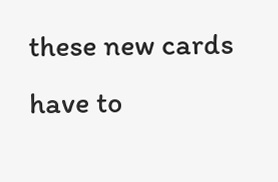these new cards have to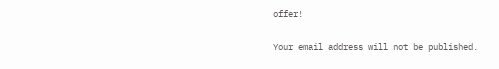offer!


Your email address will not be published.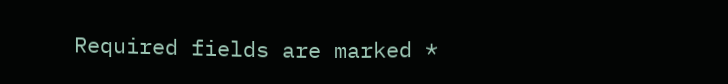Required fields are marked *